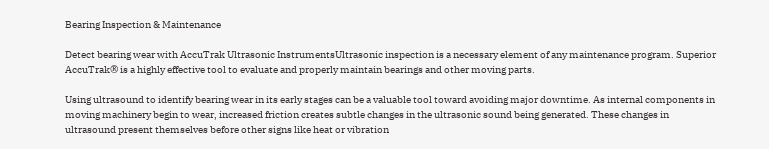Bearing Inspection & Maintenance

Detect bearing wear with AccuTrak Ultrasonic InstrumentsUltrasonic inspection is a necessary element of any maintenance program. Superior AccuTrak® is a highly effective tool to evaluate and properly maintain bearings and other moving parts.

Using ultrasound to identify bearing wear in its early stages can be a valuable tool toward avoiding major downtime. As internal components in moving machinery begin to wear, increased friction creates subtle changes in the ultrasonic sound being generated. These changes in ultrasound present themselves before other signs like heat or vibration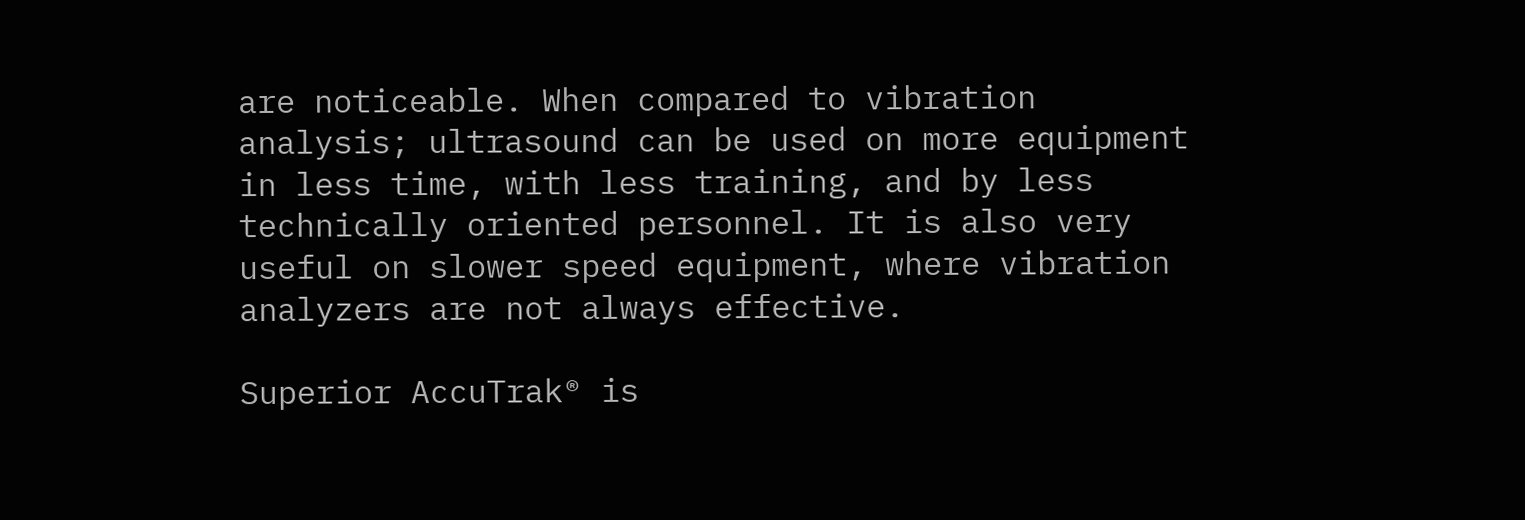are noticeable. When compared to vibration analysis; ultrasound can be used on more equipment in less time, with less training, and by less technically oriented personnel. It is also very useful on slower speed equipment, where vibration analyzers are not always effective.

Superior AccuTrak® is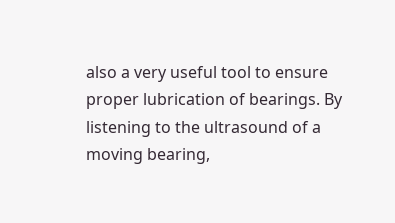also a very useful tool to ensure proper lubrication of bearings. By listening to the ultrasound of a moving bearing,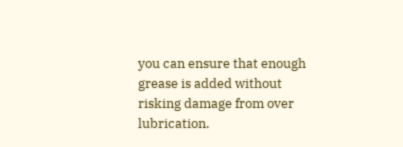you can ensure that enough grease is added without risking damage from over lubrication.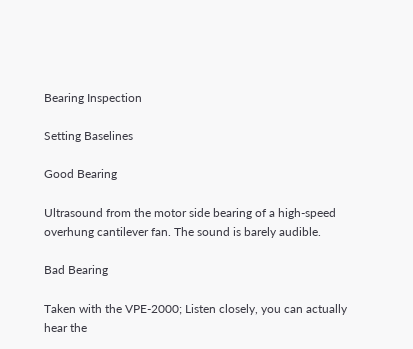Bearing Inspection

Setting Baselines

Good Bearing

Ultrasound from the motor side bearing of a high-speed overhung cantilever fan. The sound is barely audible.

Bad Bearing

Taken with the VPE-2000; Listen closely, you can actually hear the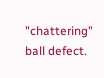"chattering" ball defect.